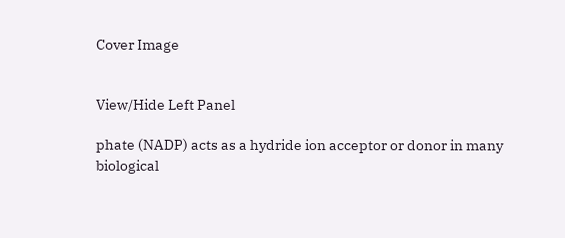Cover Image


View/Hide Left Panel

phate (NADP) acts as a hydride ion acceptor or donor in many biological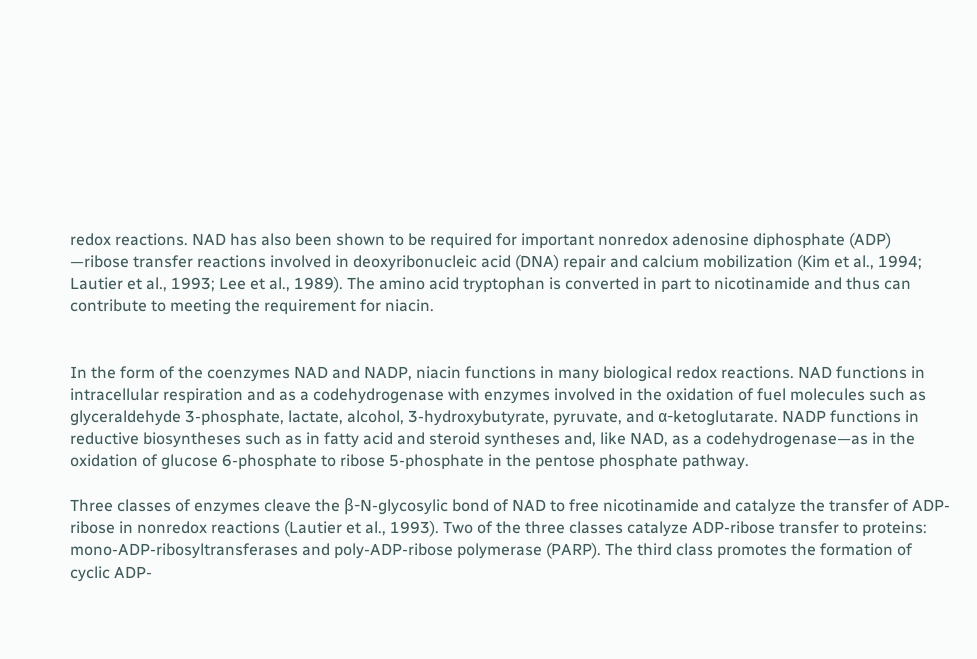redox reactions. NAD has also been shown to be required for important nonredox adenosine diphosphate (ADP) —ribose transfer reactions involved in deoxyribonucleic acid (DNA) repair and calcium mobilization (Kim et al., 1994; Lautier et al., 1993; Lee et al., 1989). The amino acid tryptophan is converted in part to nicotinamide and thus can contribute to meeting the requirement for niacin.


In the form of the coenzymes NAD and NADP, niacin functions in many biological redox reactions. NAD functions in intracellular respiration and as a codehydrogenase with enzymes involved in the oxidation of fuel molecules such as glyceraldehyde 3-phosphate, lactate, alcohol, 3-hydroxybutyrate, pyruvate, and α-ketoglutarate. NADP functions in reductive biosyntheses such as in fatty acid and steroid syntheses and, like NAD, as a codehydrogenase—as in the oxidation of glucose 6-phosphate to ribose 5-phosphate in the pentose phosphate pathway.

Three classes of enzymes cleave the β-N-glycosylic bond of NAD to free nicotinamide and catalyze the transfer of ADP-ribose in nonredox reactions (Lautier et al., 1993). Two of the three classes catalyze ADP-ribose transfer to proteins: mono-ADP-ribosyltransferases and poly-ADP-ribose polymerase (PARP). The third class promotes the formation of cyclic ADP-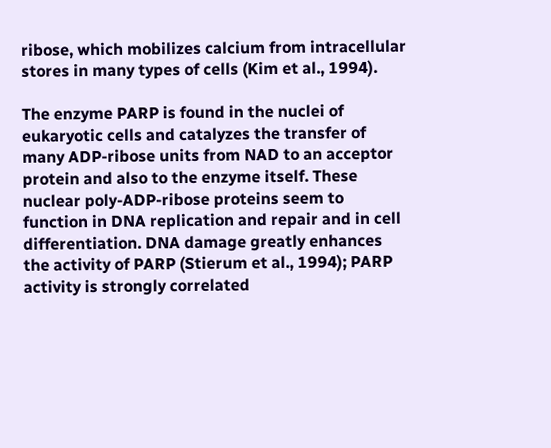ribose, which mobilizes calcium from intracellular stores in many types of cells (Kim et al., 1994).

The enzyme PARP is found in the nuclei of eukaryotic cells and catalyzes the transfer of many ADP-ribose units from NAD to an acceptor protein and also to the enzyme itself. These nuclear poly-ADP-ribose proteins seem to function in DNA replication and repair and in cell differentiation. DNA damage greatly enhances the activity of PARP (Stierum et al., 1994); PARP activity is strongly correlated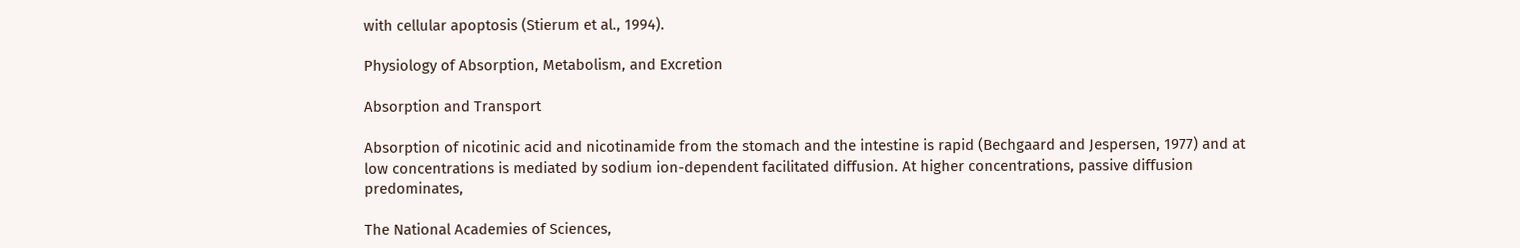with cellular apoptosis (Stierum et al., 1994).

Physiology of Absorption, Metabolism, and Excretion

Absorption and Transport

Absorption of nicotinic acid and nicotinamide from the stomach and the intestine is rapid (Bechgaard and Jespersen, 1977) and at low concentrations is mediated by sodium ion-dependent facilitated diffusion. At higher concentrations, passive diffusion predominates,

The National Academies of Sciences,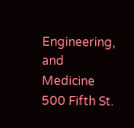Engineering, and Medicine
500 Fifth St.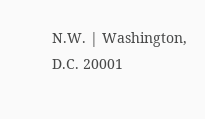N.W. | Washington, D.C. 20001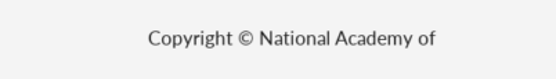Copyright © National Academy of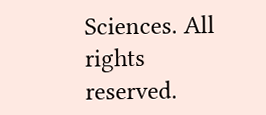Sciences. All rights reserved.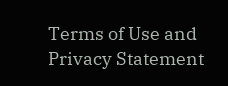Terms of Use and Privacy Statement